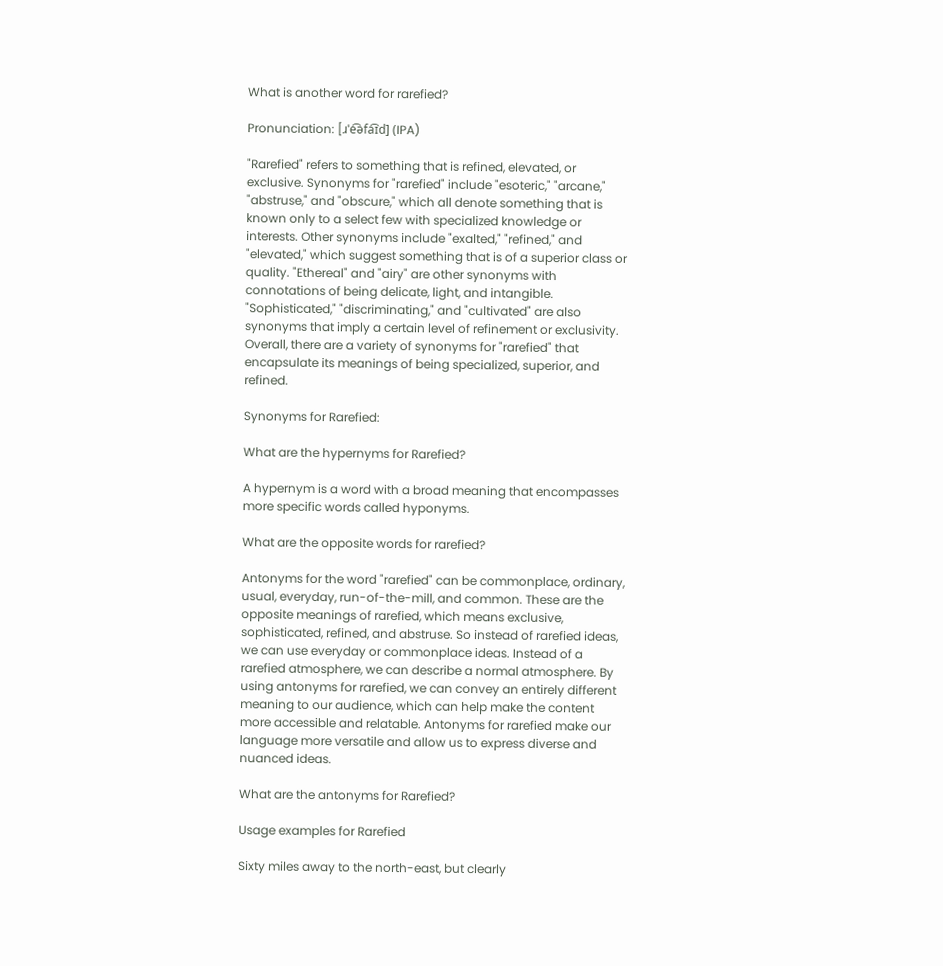What is another word for rarefied?

Pronunciation: [ɹˈe͡əfa͡ɪd] (IPA)

"Rarefied" refers to something that is refined, elevated, or exclusive. Synonyms for "rarefied" include "esoteric," "arcane," "abstruse," and "obscure," which all denote something that is known only to a select few with specialized knowledge or interests. Other synonyms include "exalted," "refined," and "elevated," which suggest something that is of a superior class or quality. "Ethereal" and "airy" are other synonyms with connotations of being delicate, light, and intangible. "Sophisticated," "discriminating," and "cultivated" are also synonyms that imply a certain level of refinement or exclusivity. Overall, there are a variety of synonyms for "rarefied" that encapsulate its meanings of being specialized, superior, and refined.

Synonyms for Rarefied:

What are the hypernyms for Rarefied?

A hypernym is a word with a broad meaning that encompasses more specific words called hyponyms.

What are the opposite words for rarefied?

Antonyms for the word "rarefied" can be commonplace, ordinary, usual, everyday, run-of-the-mill, and common. These are the opposite meanings of rarefied, which means exclusive, sophisticated, refined, and abstruse. So instead of rarefied ideas, we can use everyday or commonplace ideas. Instead of a rarefied atmosphere, we can describe a normal atmosphere. By using antonyms for rarefied, we can convey an entirely different meaning to our audience, which can help make the content more accessible and relatable. Antonyms for rarefied make our language more versatile and allow us to express diverse and nuanced ideas.

What are the antonyms for Rarefied?

Usage examples for Rarefied

Sixty miles away to the north-east, but clearly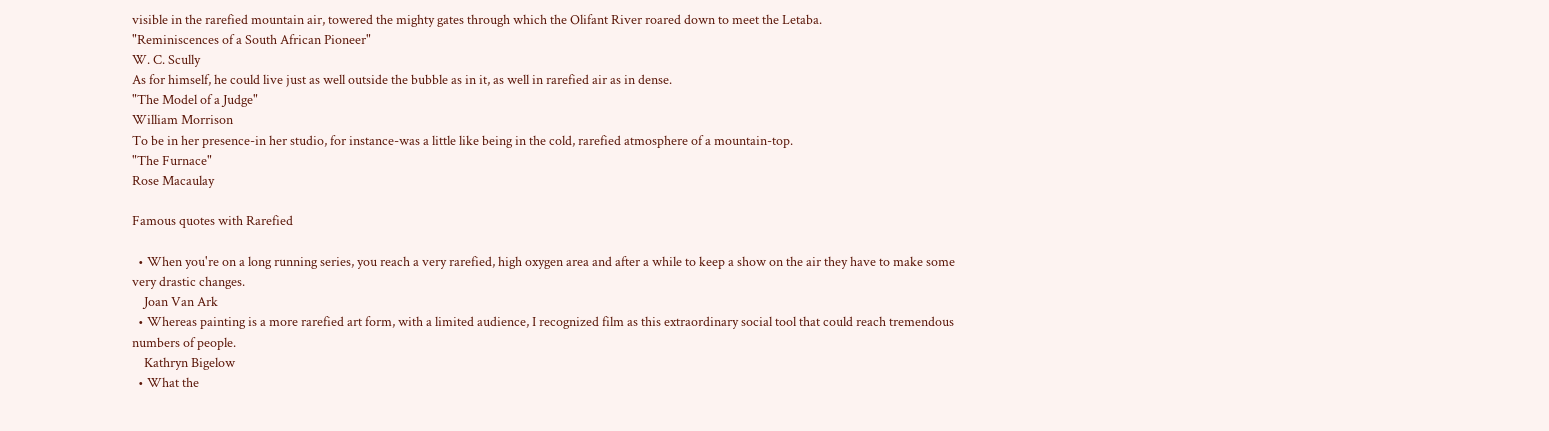visible in the rarefied mountain air, towered the mighty gates through which the Olifant River roared down to meet the Letaba.
"Reminiscences of a South African Pioneer"
W. C. Scully
As for himself, he could live just as well outside the bubble as in it, as well in rarefied air as in dense.
"The Model of a Judge"
William Morrison
To be in her presence-in her studio, for instance-was a little like being in the cold, rarefied atmosphere of a mountain-top.
"The Furnace"
Rose Macaulay

Famous quotes with Rarefied

  • When you're on a long running series, you reach a very rarefied, high oxygen area and after a while to keep a show on the air they have to make some very drastic changes.
    Joan Van Ark
  • Whereas painting is a more rarefied art form, with a limited audience, I recognized film as this extraordinary social tool that could reach tremendous numbers of people.
    Kathryn Bigelow
  • What the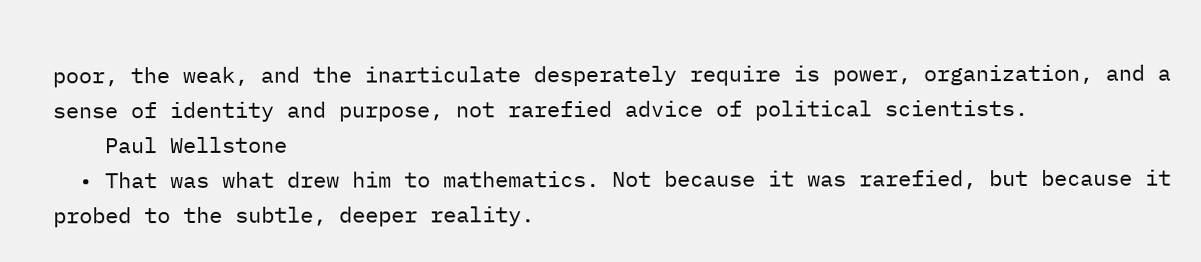poor, the weak, and the inarticulate desperately require is power, organization, and a sense of identity and purpose, not rarefied advice of political scientists.
    Paul Wellstone
  • That was what drew him to mathematics. Not because it was rarefied, but because it probed to the subtle, deeper reality.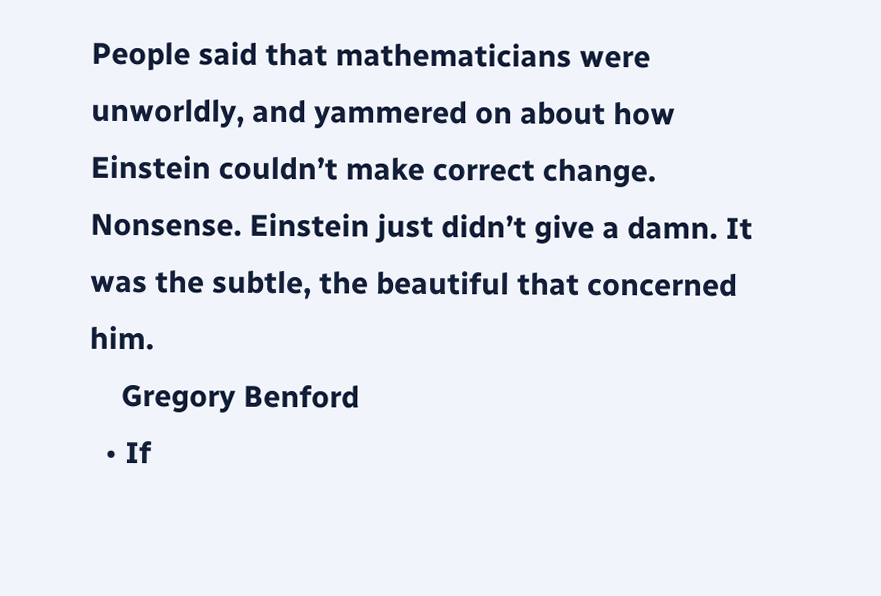People said that mathematicians were unworldly, and yammered on about how Einstein couldn’t make correct change. Nonsense. Einstein just didn’t give a damn. It was the subtle, the beautiful that concerned him.
    Gregory Benford
  • If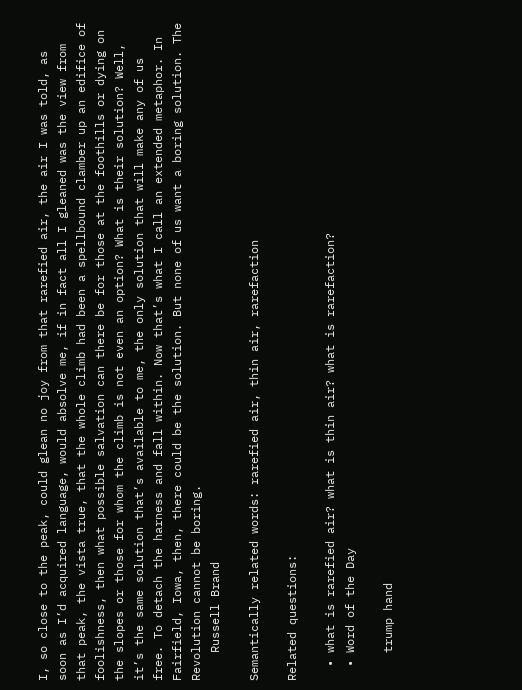I, so close to the peak, could glean no joy from that rarefied air, the air I was told, as soon as I’d acquired language, would absolve me, if in fact all I gleaned was the view from that peak, the vista true, that the whole climb had been a spellbound clamber up an edifice of foolishness, then what possible salvation can there be for those at the foothills or dying on the slopes or those for whom the climb is not even an option? What is their solution? Well, it’s the same solution that’s available to me, the only solution that will make any of us free. To detach the harness and fall within. Now that’s what I call an extended metaphor. In Fairfield, Iowa, then, there could be the solution. But none of us want a boring solution. The Revolution cannot be boring.
    Russell Brand

Semantically related words: rarefied air, thin air, rarefaction

Related questions:

  • what is rarefied air? what is thin air? what is rarefaction?
  • Word of the Day

    trump hand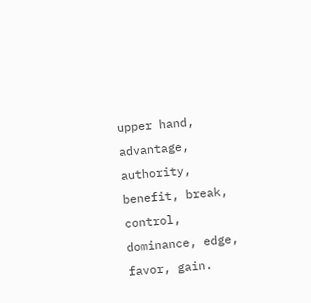upper hand, advantage, authority, benefit, break, control, dominance, edge, favor, gain.